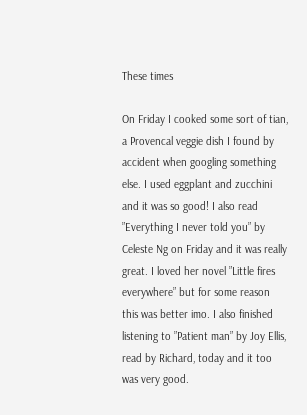These times

On Friday I cooked some sort of tian, a Provencal veggie dish I found by accident when googling something else. I used eggplant and zucchini and it was so good! I also read ”Everything I never told you” by Celeste Ng on Friday and it was really great. I loved her novel ”Little fires everywhere” but for some reason this was better imo. I also finished listening to ”Patient man” by Joy Ellis, read by Richard, today and it too was very good.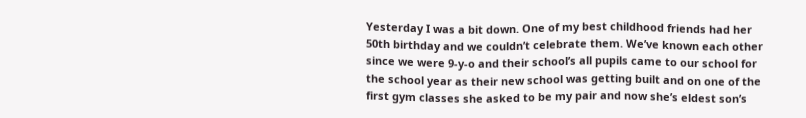Yesterday I was a bit down. One of my best childhood friends had her 50th birthday and we couldn’t celebrate them. We’ve known each other since we were 9-y-o and their school’s all pupils came to our school for the school year as their new school was getting built and on one of the first gym classes she asked to be my pair and now she’s eldest son’s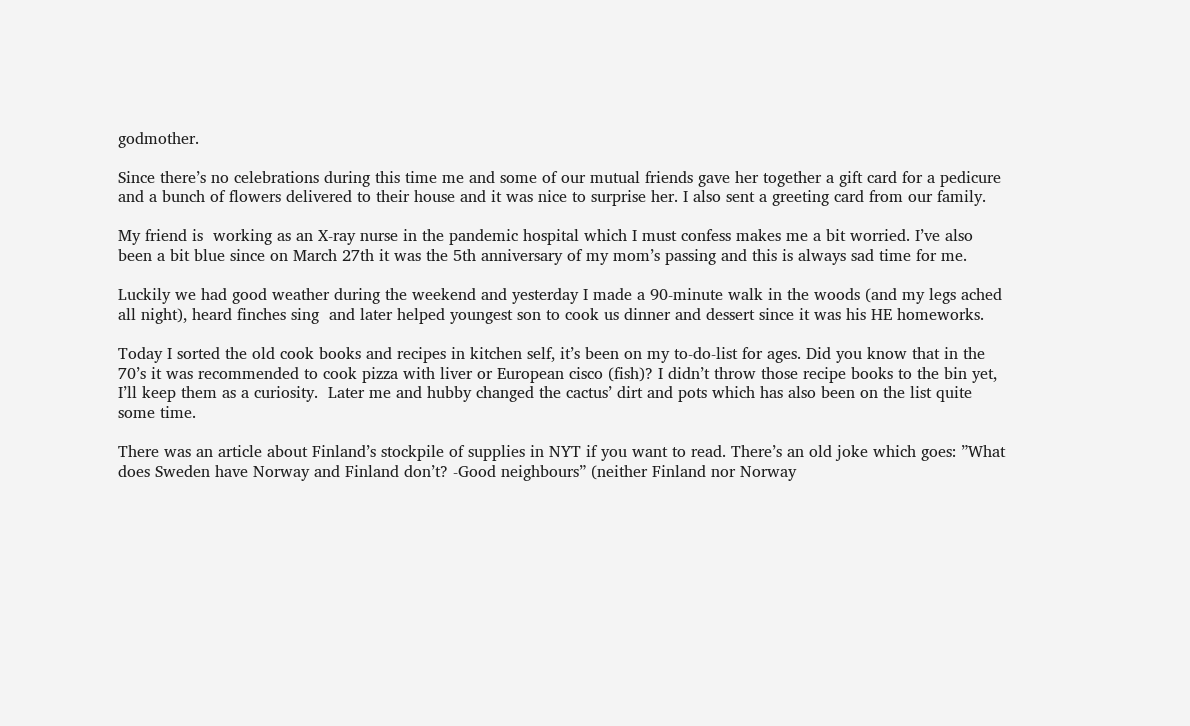godmother.

Since there’s no celebrations during this time me and some of our mutual friends gave her together a gift card for a pedicure and a bunch of flowers delivered to their house and it was nice to surprise her. I also sent a greeting card from our family.

My friend is  working as an X-ray nurse in the pandemic hospital which I must confess makes me a bit worried. I’ve also been a bit blue since on March 27th it was the 5th anniversary of my mom’s passing and this is always sad time for me.

Luckily we had good weather during the weekend and yesterday I made a 90-minute walk in the woods (and my legs ached all night), heard finches sing  and later helped youngest son to cook us dinner and dessert since it was his HE homeworks.

Today I sorted the old cook books and recipes in kitchen self, it’s been on my to-do-list for ages. Did you know that in the 70’s it was recommended to cook pizza with liver or European cisco (fish)? I didn’t throw those recipe books to the bin yet, I’ll keep them as a curiosity.  Later me and hubby changed the cactus’ dirt and pots which has also been on the list quite some time.

There was an article about Finland’s stockpile of supplies in NYT if you want to read. There’s an old joke which goes: ”What does Sweden have Norway and Finland don’t? -Good neighbours” (neither Finland nor Norway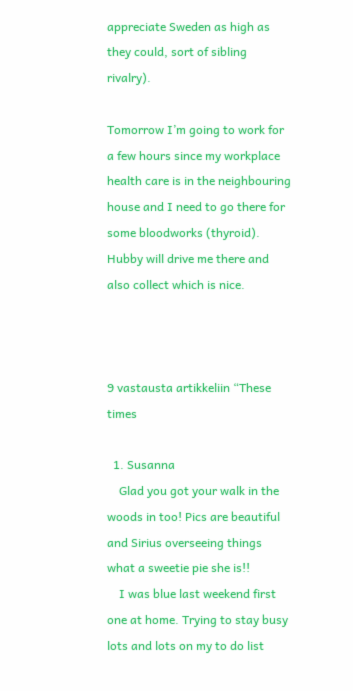appreciate Sweden as high as they could, sort of sibling rivalry).

Tomorrow I’m going to work for a few hours since my workplace health care is in the neighbouring house and I need to go there for some bloodworks (thyroid). Hubby will drive me there and also collect which is nice.



9 vastausta artikkeliin “These times

  1. Susanna
    Glad you got your walk in the woods in too! Pics are beautiful and Sirius overseeing things what a sweetie pie she is!!
    I was blue last weekend first one at home. Trying to stay busy lots and lots on my to do list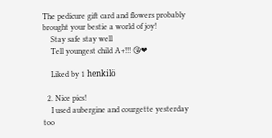The pedicure gift card and flowers probably brought your bestie a world of joy!
    Stay safe stay well
    Tell youngest child A+!!! 😘❤

    Liked by 1 henkilö

  2. Nice pics!
    I used aubergine and courgette yesterday too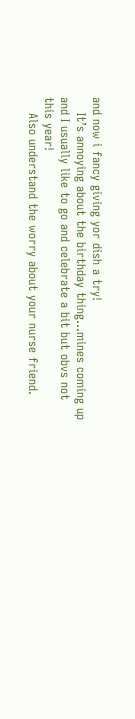and now i fancy giving yor dish a try!
    It’s annoying about the birthday thing…mines coming up and I usually like to go and celebrate a bit but obvs not this year!
    Also understand the worry about your nurse friend.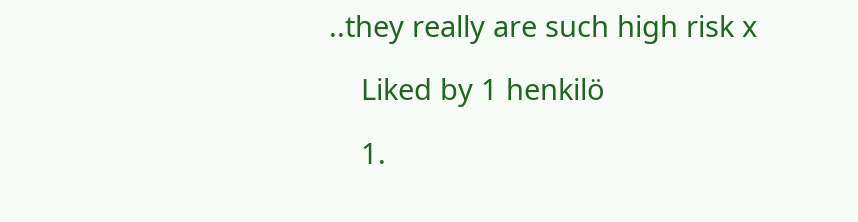..they really are such high risk x

    Liked by 1 henkilö

    1.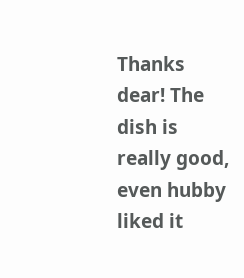Thanks dear! The dish is really good, even hubby liked it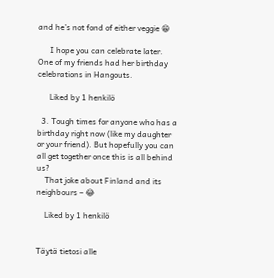and he’s not fond of either veggie 😁

      I hope you can celebrate later. One of my friends had her birthday celebrations in Hangouts.

      Liked by 1 henkilö

  3. Tough times for anyone who has a birthday right now (like my daughter or your friend). But hopefully you can all get together once this is all behind us?
    That joke about Finland and its neighbours – 😂

    Liked by 1 henkilö


Täytä tietosi alle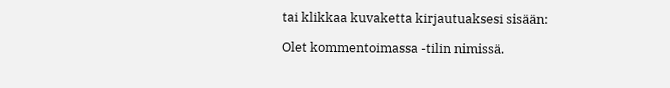tai klikkaa kuvaketta kirjautuaksesi sisään:

Olet kommentoimassa -tilin nimissä.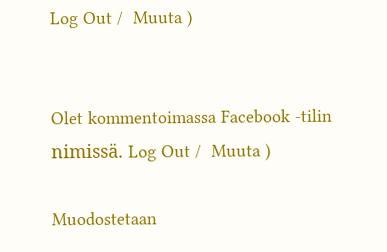Log Out /  Muuta )


Olet kommentoimassa Facebook -tilin nimissä. Log Out /  Muuta )

Muodostetaan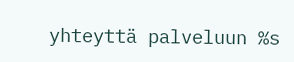yhteyttä palveluun %s